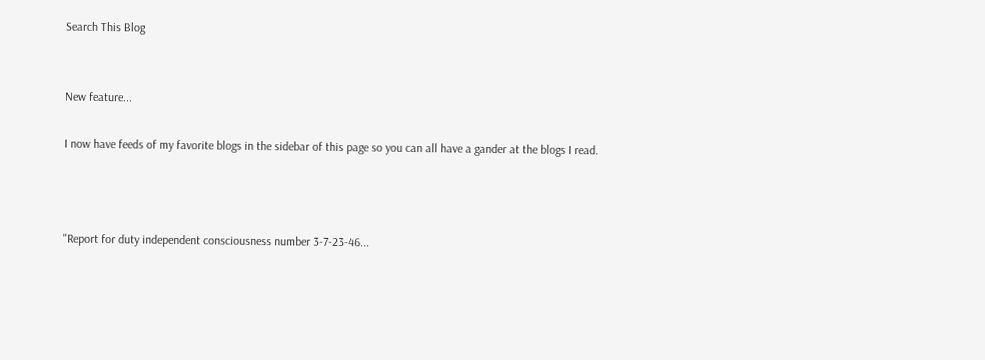Search This Blog


New feature...

I now have feeds of my favorite blogs in the sidebar of this page so you can all have a gander at the blogs I read.



"Report for duty independent consciousness number 3-7-23-46...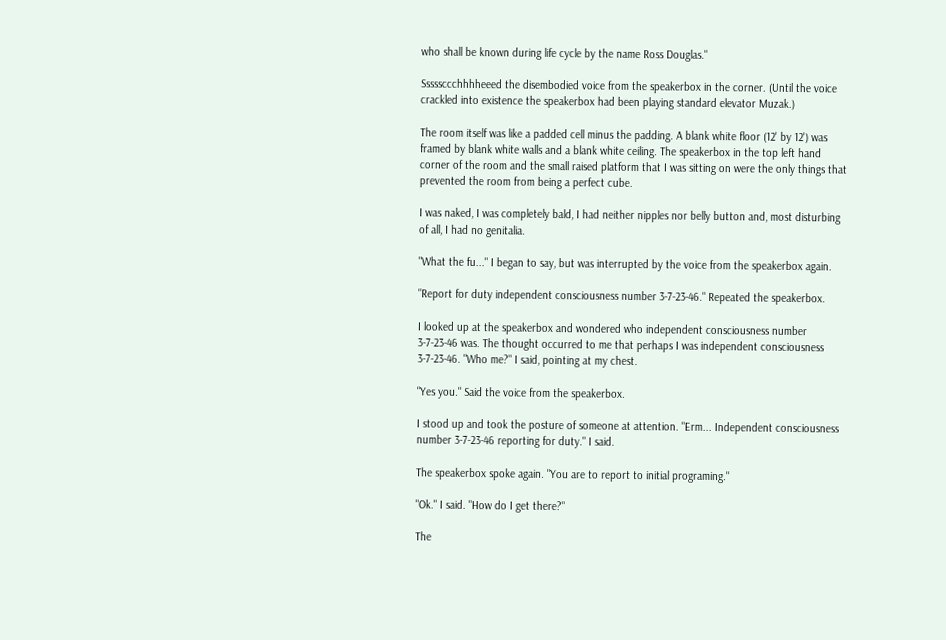who shall be known during life cycle by the name Ross Douglas."

Sssssccchhhheeed the disembodied voice from the speakerbox in the corner. (Until the voice crackled into existence the speakerbox had been playing standard elevator Muzak.)

The room itself was like a padded cell minus the padding. A blank white floor (12' by 12') was framed by blank white walls and a blank white ceiling. The speakerbox in the top left hand corner of the room and the small raised platform that I was sitting on were the only things that prevented the room from being a perfect cube.

I was naked, I was completely bald, I had neither nipples nor belly button and, most disturbing of all, I had no genitalia.

"What the fu..." I began to say, but was interrupted by the voice from the speakerbox again.

"Report for duty independent consciousness number 3-7-23-46." Repeated the speakerbox.

I looked up at the speakerbox and wondered who independent consciousness number 3-7-23-46 was. The thought occurred to me that perhaps I was independent consciousness 3-7-23-46. "Who me?" I said, pointing at my chest.

"Yes you." Said the voice from the speakerbox.

I stood up and took the posture of someone at attention. "Erm... Independent consciousness number 3-7-23-46 reporting for duty." I said.

The speakerbox spoke again. "You are to report to initial programing."

"Ok." I said. "How do I get there?"

The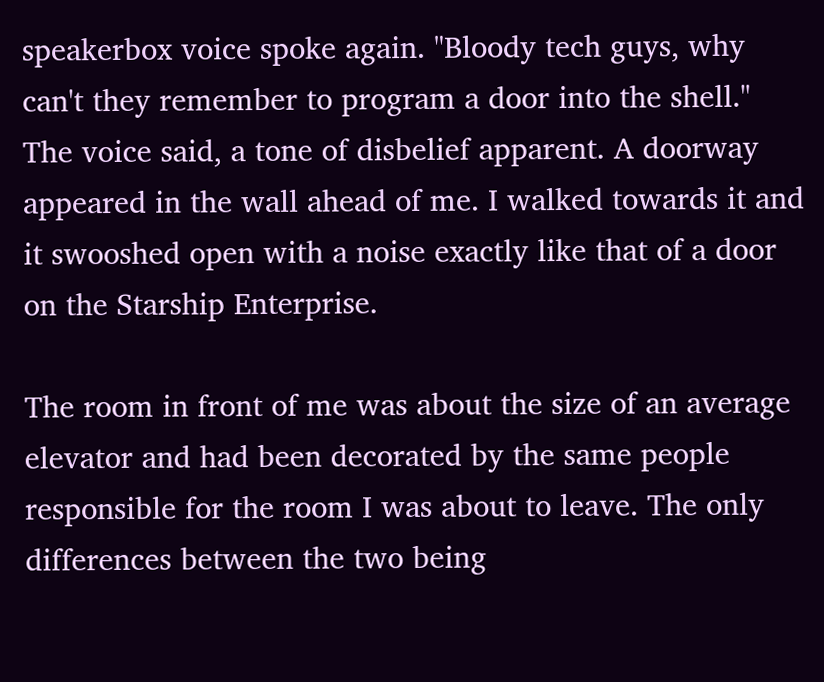speakerbox voice spoke again. "Bloody tech guys, why can't they remember to program a door into the shell." The voice said, a tone of disbelief apparent. A doorway appeared in the wall ahead of me. I walked towards it and it swooshed open with a noise exactly like that of a door on the Starship Enterprise.

The room in front of me was about the size of an average elevator and had been decorated by the same people responsible for the room I was about to leave. The only differences between the two being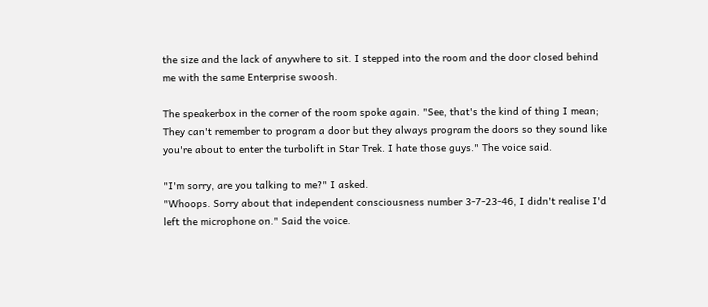the size and the lack of anywhere to sit. I stepped into the room and the door closed behind me with the same Enterprise swoosh.

The speakerbox in the corner of the room spoke again. "See, that's the kind of thing I mean; They can't remember to program a door but they always program the doors so they sound like you're about to enter the turbolift in Star Trek. I hate those guys." The voice said.

"I'm sorry, are you talking to me?" I asked.
"Whoops. Sorry about that independent consciousness number 3-7-23-46, I didn't realise I'd left the microphone on." Said the voice.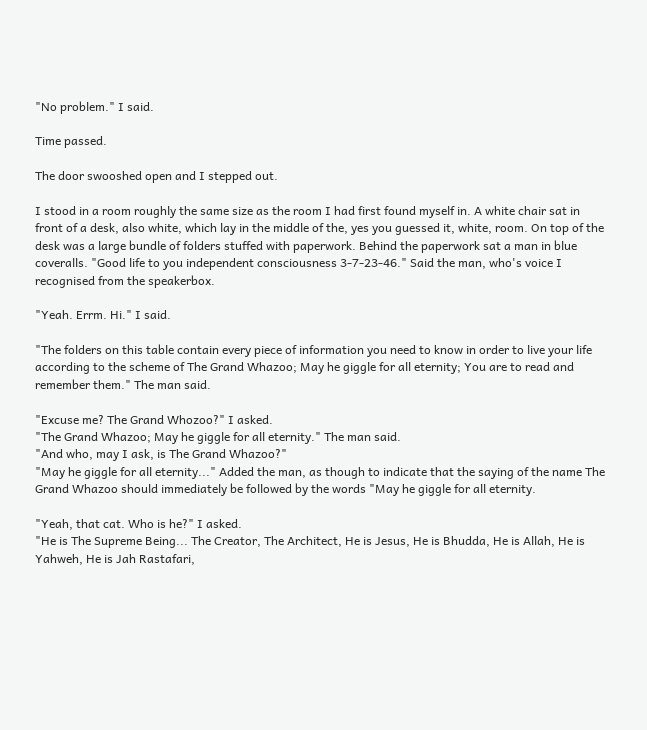"No problem." I said.

Time passed.

The door swooshed open and I stepped out.

I stood in a room roughly the same size as the room I had first found myself in. A white chair sat in front of a desk, also white, which lay in the middle of the, yes you guessed it, white, room. On top of the desk was a large bundle of folders stuffed with paperwork. Behind the paperwork sat a man in blue coveralls. "Good life to you independent consciousness 3-7-23-46." Said the man, who's voice I recognised from the speakerbox.

"Yeah. Errm. Hi." I said.

"The folders on this table contain every piece of information you need to know in order to live your life according to the scheme of The Grand Whazoo; May he giggle for all eternity; You are to read and remember them." The man said.

"Excuse me? The Grand Whozoo?" I asked.
"The Grand Whazoo; May he giggle for all eternity." The man said.
"And who, may I ask, is The Grand Whazoo?"
"May he giggle for all eternity..." Added the man, as though to indicate that the saying of the name The Grand Whazoo should immediately be followed by the words "May he giggle for all eternity.

"Yeah, that cat. Who is he?" I asked.
"He is The Supreme Being... The Creator, The Architect, He is Jesus, He is Bhudda, He is Allah, He is Yahweh, He is Jah Rastafari,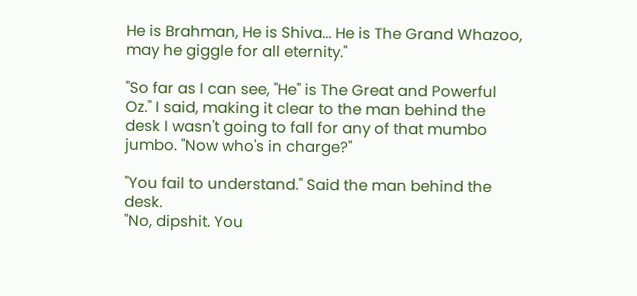He is Brahman, He is Shiva... He is The Grand Whazoo, may he giggle for all eternity."

"So far as I can see, "He" is The Great and Powerful Oz." I said, making it clear to the man behind the desk I wasn't going to fall for any of that mumbo jumbo. "Now who's in charge?"

"You fail to understand." Said the man behind the desk.
"No, dipshit. You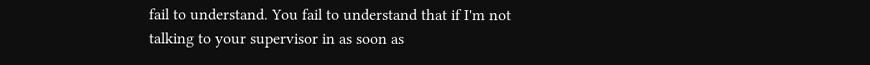fail to understand. You fail to understand that if I'm not talking to your supervisor in as soon as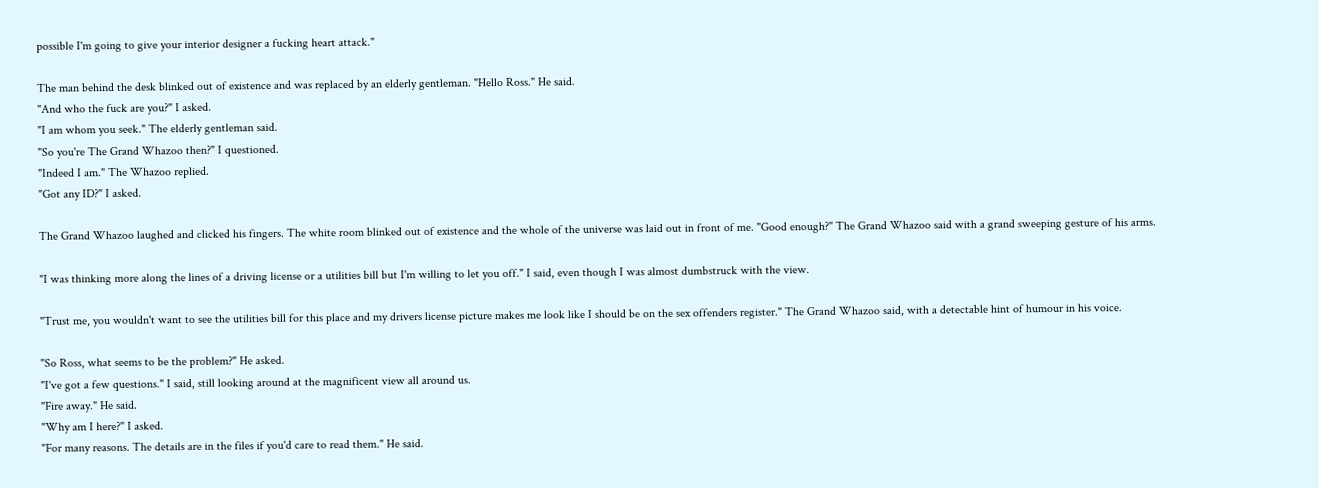possible I'm going to give your interior designer a fucking heart attack."

The man behind the desk blinked out of existence and was replaced by an elderly gentleman. "Hello Ross." He said.
"And who the fuck are you?" I asked.
"I am whom you seek." The elderly gentleman said.
"So you're The Grand Whazoo then?" I questioned.
"Indeed I am." The Whazoo replied.
"Got any ID?" I asked.

The Grand Whazoo laughed and clicked his fingers. The white room blinked out of existence and the whole of the universe was laid out in front of me. "Good enough?" The Grand Whazoo said with a grand sweeping gesture of his arms.

"I was thinking more along the lines of a driving license or a utilities bill but I'm willing to let you off." I said, even though I was almost dumbstruck with the view.

"Trust me, you wouldn't want to see the utilities bill for this place and my drivers license picture makes me look like I should be on the sex offenders register." The Grand Whazoo said, with a detectable hint of humour in his voice.

"So Ross, what seems to be the problem?" He asked.
"I've got a few questions." I said, still looking around at the magnificent view all around us.
"Fire away." He said.
"Why am I here?" I asked.
"For many reasons. The details are in the files if you'd care to read them." He said.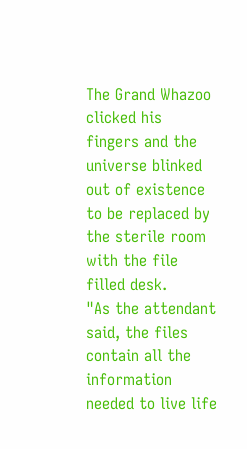The Grand Whazoo clicked his fingers and the universe blinked out of existence to be replaced by the sterile room with the file filled desk.
"As the attendant said, the files contain all the information needed to live life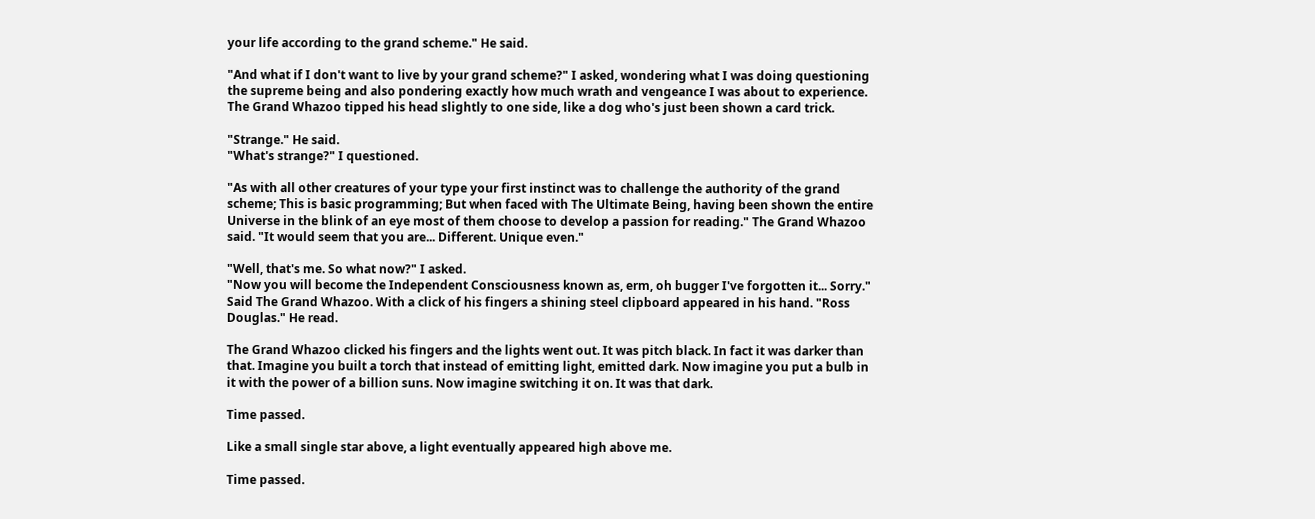your life according to the grand scheme." He said.

"And what if I don't want to live by your grand scheme?" I asked, wondering what I was doing questioning the supreme being and also pondering exactly how much wrath and vengeance I was about to experience. The Grand Whazoo tipped his head slightly to one side, like a dog who's just been shown a card trick.

"Strange." He said.
"What's strange?" I questioned.

"As with all other creatures of your type your first instinct was to challenge the authority of the grand scheme; This is basic programming; But when faced with The Ultimate Being, having been shown the entire Universe in the blink of an eye most of them choose to develop a passion for reading." The Grand Whazoo said. "It would seem that you are... Different. Unique even."

"Well, that's me. So what now?" I asked.
"Now you will become the Independent Consciousness known as, erm, oh bugger I've forgotten it... Sorry." Said The Grand Whazoo. With a click of his fingers a shining steel clipboard appeared in his hand. "Ross Douglas." He read.

The Grand Whazoo clicked his fingers and the lights went out. It was pitch black. In fact it was darker than that. Imagine you built a torch that instead of emitting light, emitted dark. Now imagine you put a bulb in it with the power of a billion suns. Now imagine switching it on. It was that dark.

Time passed.

Like a small single star above, a light eventually appeared high above me.

Time passed.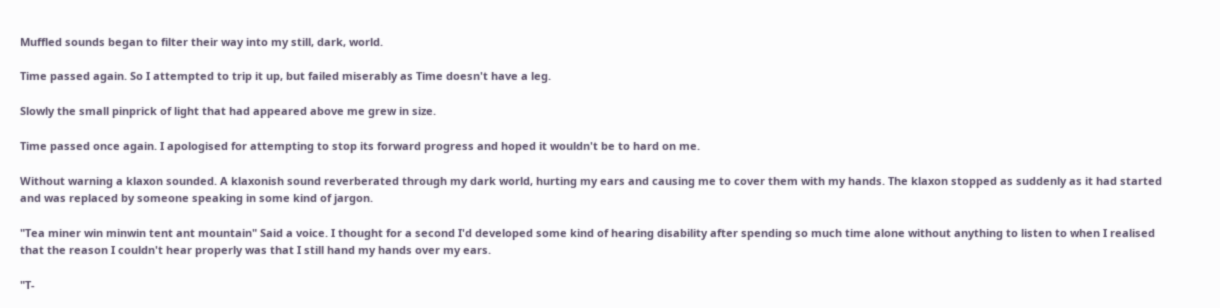Muffled sounds began to filter their way into my still, dark, world.

Time passed again. So I attempted to trip it up, but failed miserably as Time doesn't have a leg.

Slowly the small pinprick of light that had appeared above me grew in size.

Time passed once again. I apologised for attempting to stop its forward progress and hoped it wouldn't be to hard on me.

Without warning a klaxon sounded. A klaxonish sound reverberated through my dark world, hurting my ears and causing me to cover them with my hands. The klaxon stopped as suddenly as it had started and was replaced by someone speaking in some kind of jargon.

"Tea miner win minwin tent ant mountain" Said a voice. I thought for a second I'd developed some kind of hearing disability after spending so much time alone without anything to listen to when I realised that the reason I couldn't hear properly was that I still hand my hands over my ears.

"T-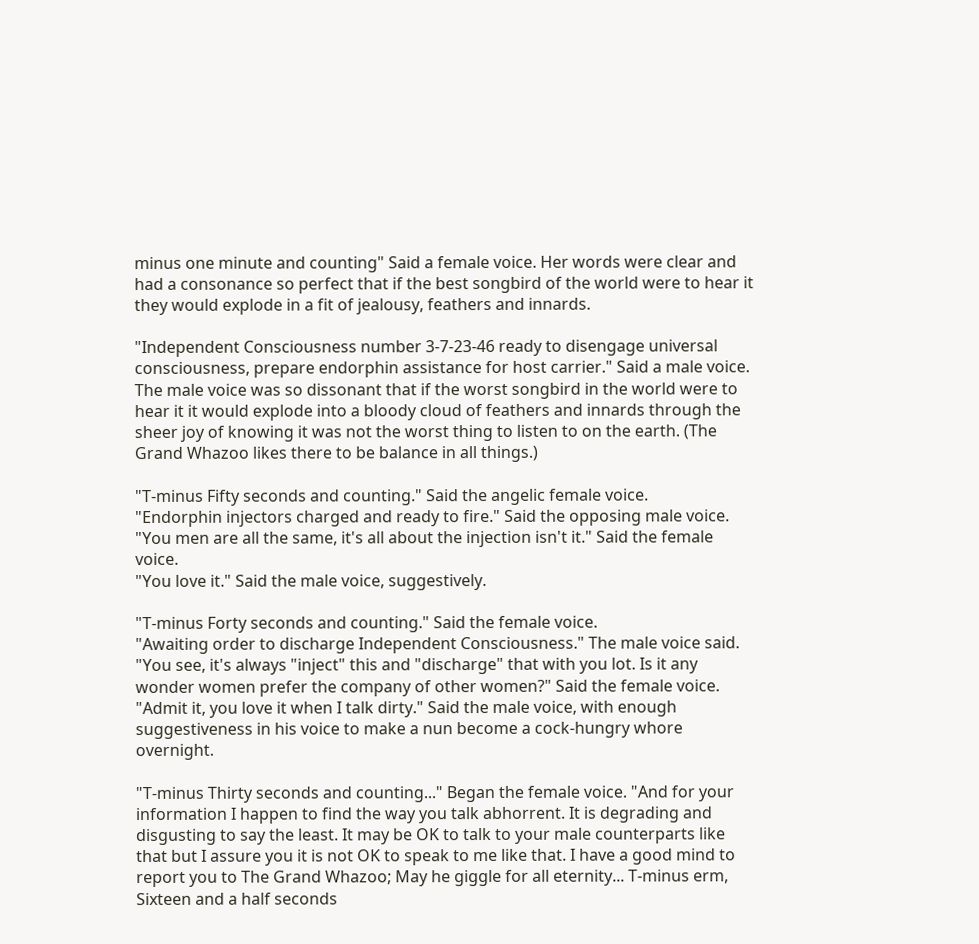minus one minute and counting" Said a female voice. Her words were clear and had a consonance so perfect that if the best songbird of the world were to hear it they would explode in a fit of jealousy, feathers and innards.

"Independent Consciousness number 3-7-23-46 ready to disengage universal consciousness, prepare endorphin assistance for host carrier." Said a male voice. The male voice was so dissonant that if the worst songbird in the world were to hear it it would explode into a bloody cloud of feathers and innards through the sheer joy of knowing it was not the worst thing to listen to on the earth. (The Grand Whazoo likes there to be balance in all things.)

"T-minus Fifty seconds and counting." Said the angelic female voice.
"Endorphin injectors charged and ready to fire." Said the opposing male voice.
"You men are all the same, it's all about the injection isn't it." Said the female voice.
"You love it." Said the male voice, suggestively.

"T-minus Forty seconds and counting." Said the female voice.
"Awaiting order to discharge Independent Consciousness." The male voice said.
"You see, it's always "inject" this and "discharge" that with you lot. Is it any wonder women prefer the company of other women?" Said the female voice.
"Admit it, you love it when I talk dirty." Said the male voice, with enough suggestiveness in his voice to make a nun become a cock-hungry whore overnight.

"T-minus Thirty seconds and counting..." Began the female voice. "And for your information I happen to find the way you talk abhorrent. It is degrading and disgusting to say the least. It may be OK to talk to your male counterparts like that but I assure you it is not OK to speak to me like that. I have a good mind to report you to The Grand Whazoo; May he giggle for all eternity... T-minus erm, Sixteen and a half seconds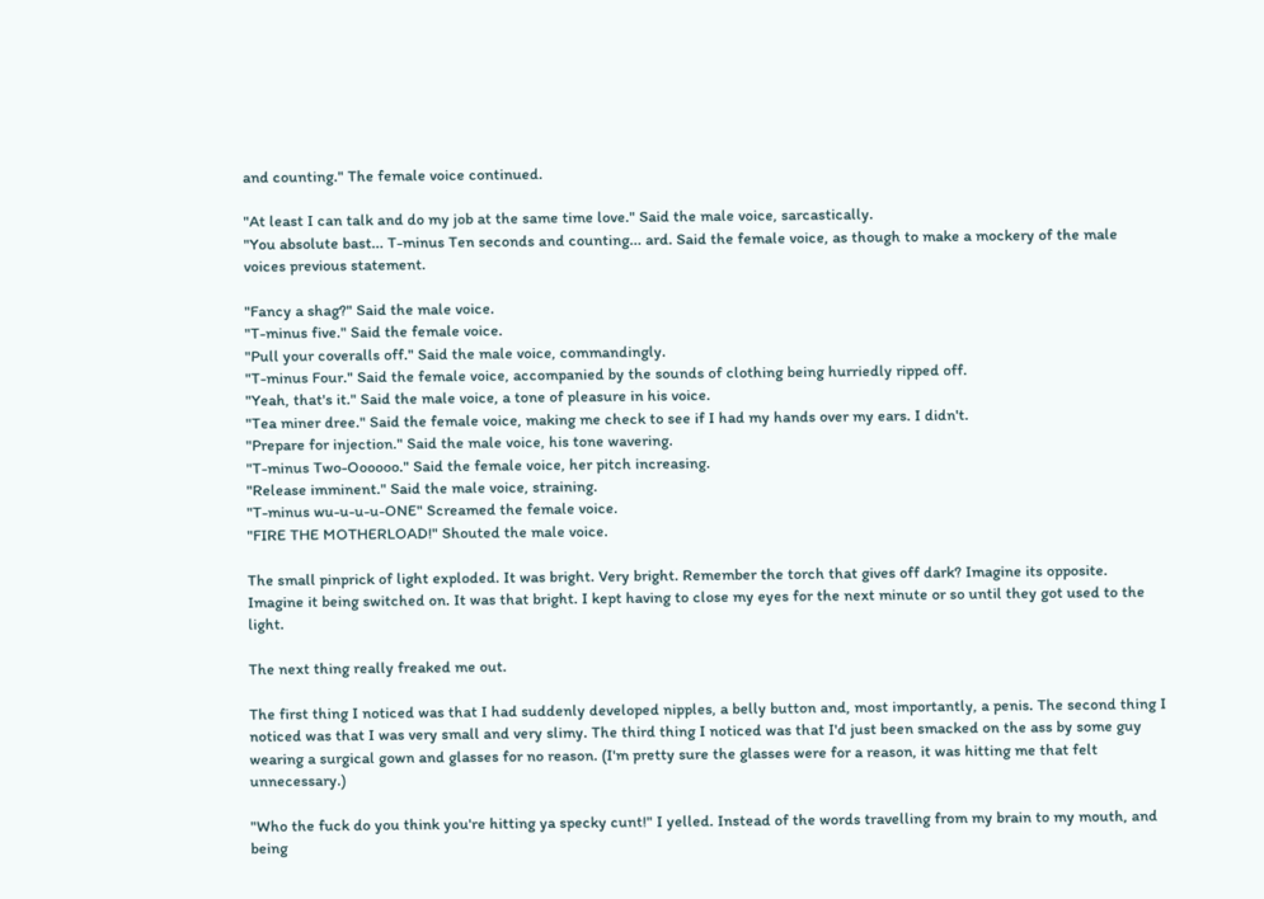and counting." The female voice continued.

"At least I can talk and do my job at the same time love." Said the male voice, sarcastically.
"You absolute bast... T-minus Ten seconds and counting... ard. Said the female voice, as though to make a mockery of the male voices previous statement.

"Fancy a shag?" Said the male voice.
"T-minus five." Said the female voice.
"Pull your coveralls off." Said the male voice, commandingly.
"T-minus Four." Said the female voice, accompanied by the sounds of clothing being hurriedly ripped off.
"Yeah, that's it." Said the male voice, a tone of pleasure in his voice.
"Tea miner dree." Said the female voice, making me check to see if I had my hands over my ears. I didn't.
"Prepare for injection." Said the male voice, his tone wavering.
"T-minus Two-Oooooo." Said the female voice, her pitch increasing.
"Release imminent." Said the male voice, straining.
"T-minus wu-u-u-u-ONE" Screamed the female voice.
"FIRE THE MOTHERLOAD!" Shouted the male voice.

The small pinprick of light exploded. It was bright. Very bright. Remember the torch that gives off dark? Imagine its opposite. Imagine it being switched on. It was that bright. I kept having to close my eyes for the next minute or so until they got used to the light.

The next thing really freaked me out.

The first thing I noticed was that I had suddenly developed nipples, a belly button and, most importantly, a penis. The second thing I noticed was that I was very small and very slimy. The third thing I noticed was that I'd just been smacked on the ass by some guy wearing a surgical gown and glasses for no reason. (I'm pretty sure the glasses were for a reason, it was hitting me that felt unnecessary.)

"Who the fuck do you think you're hitting ya specky cunt!" I yelled. Instead of the words travelling from my brain to my mouth, and being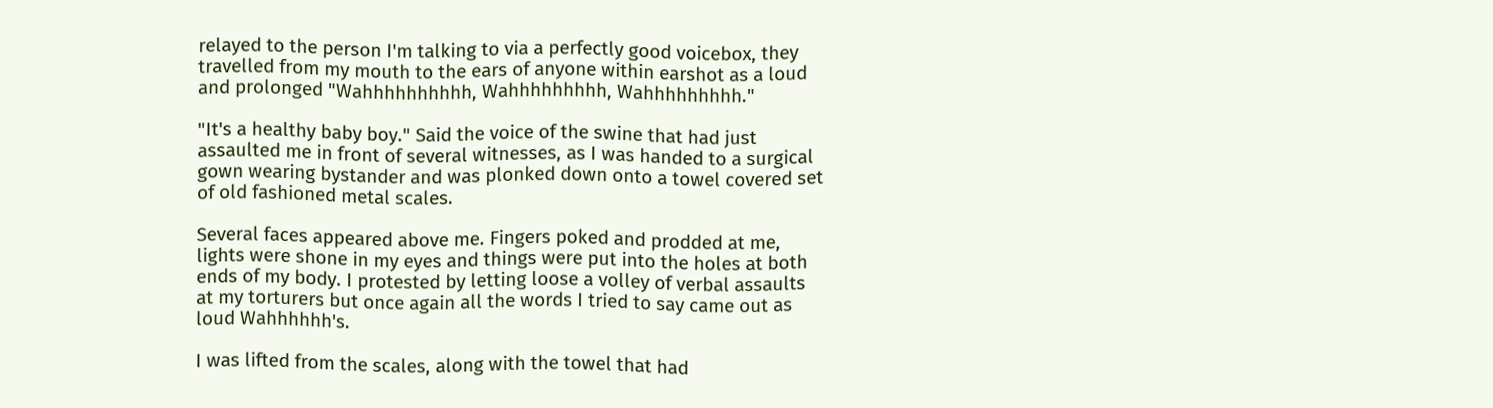relayed to the person I'm talking to via a perfectly good voicebox, they travelled from my mouth to the ears of anyone within earshot as a loud and prolonged "Wahhhhhhhhhh, Wahhhhhhhhh, Wahhhhhhhhh."

"It's a healthy baby boy." Said the voice of the swine that had just assaulted me in front of several witnesses, as I was handed to a surgical gown wearing bystander and was plonked down onto a towel covered set of old fashioned metal scales.

Several faces appeared above me. Fingers poked and prodded at me, lights were shone in my eyes and things were put into the holes at both ends of my body. I protested by letting loose a volley of verbal assaults at my torturers but once again all the words I tried to say came out as loud Wahhhhhh's.

I was lifted from the scales, along with the towel that had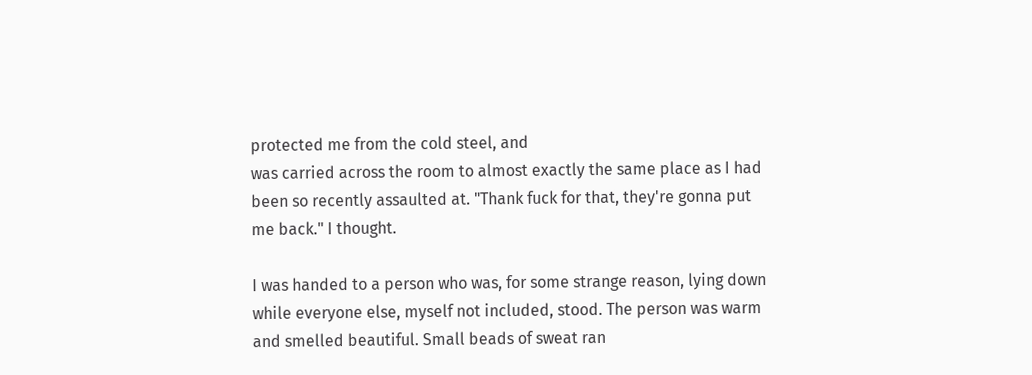protected me from the cold steel, and
was carried across the room to almost exactly the same place as I had been so recently assaulted at. "Thank fuck for that, they're gonna put me back." I thought.

I was handed to a person who was, for some strange reason, lying down while everyone else, myself not included, stood. The person was warm and smelled beautiful. Small beads of sweat ran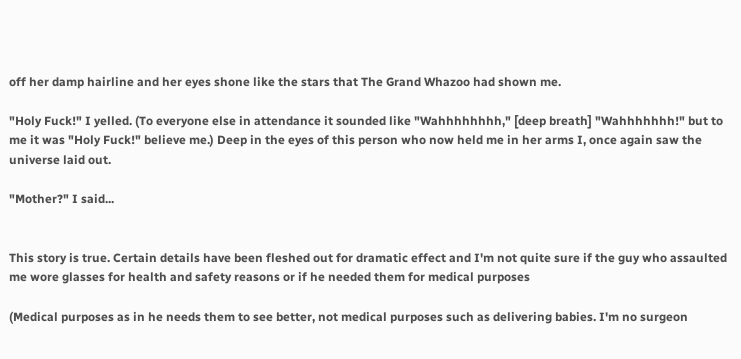off her damp hairline and her eyes shone like the stars that The Grand Whazoo had shown me.

"Holy Fuck!" I yelled. (To everyone else in attendance it sounded like "Wahhhhhhhh," [deep breath] "Wahhhhhhh!" but to me it was "Holy Fuck!" believe me.) Deep in the eyes of this person who now held me in her arms I, once again saw the universe laid out.

"Mother?" I said...


This story is true. Certain details have been fleshed out for dramatic effect and I'm not quite sure if the guy who assaulted me wore glasses for health and safety reasons or if he needed them for medical purposes

(Medical purposes as in he needs them to see better, not medical purposes such as delivering babies. I'm no surgeon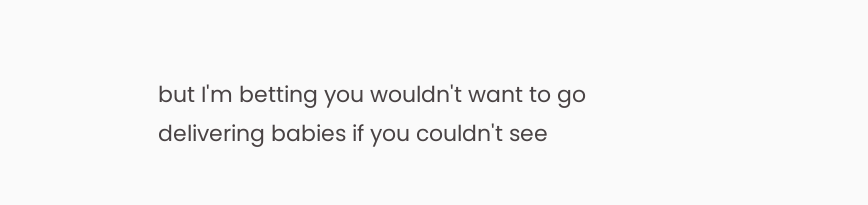but I'm betting you wouldn't want to go delivering babies if you couldn't see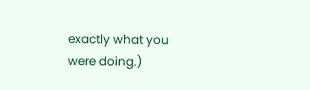exactly what you were doing.)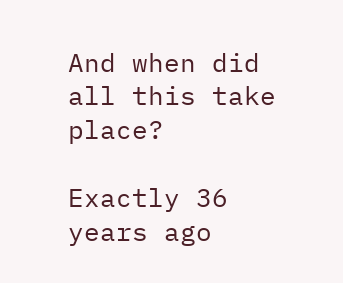And when did all this take place?

Exactly 36 years ago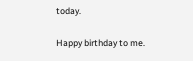today.

Happy birthday to me.